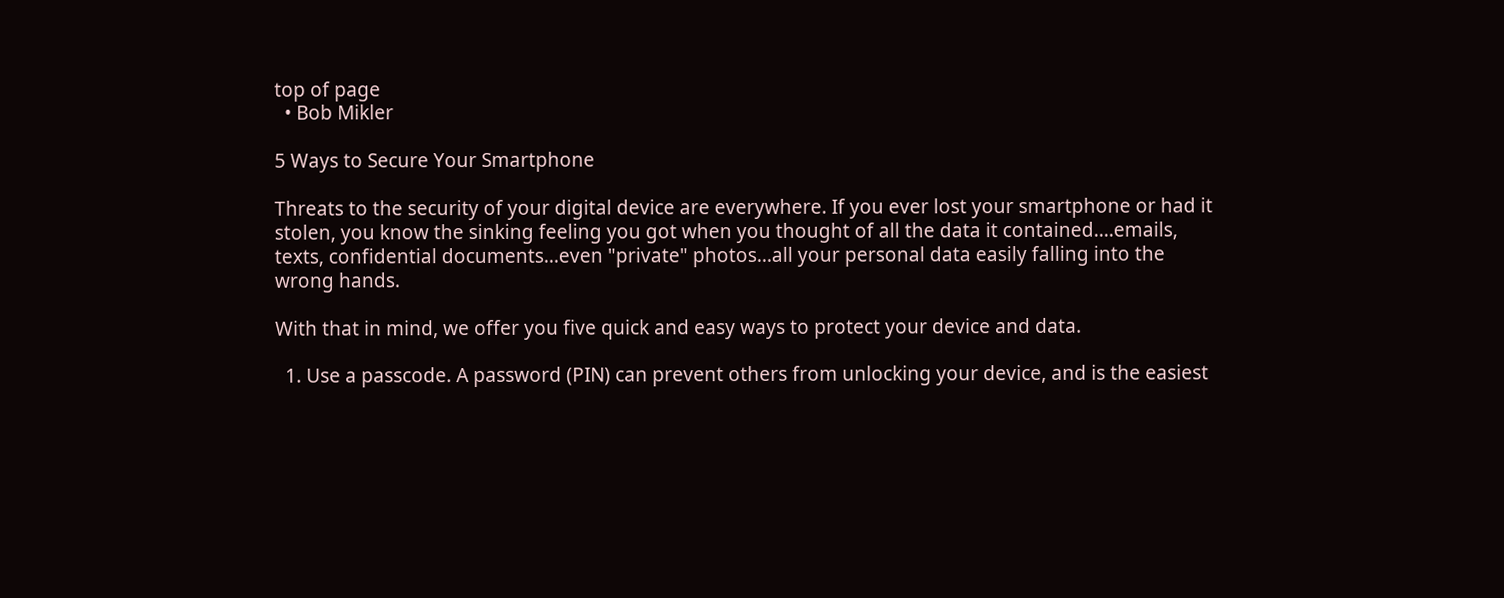top of page
  • Bob Mikler

5 Ways to Secure Your Smartphone

Threats to the security of your digital device are everywhere. If you ever lost your smartphone or had it stolen, you know the sinking feeling you got when you thought of all the data it contained....emails, texts, confidential documents...even "private" photos...all your personal data easily falling into the wrong hands.

With that in mind, we offer you five quick and easy ways to protect your device and data.

  1. Use a passcode. A password (PIN) can prevent others from unlocking your device, and is the easiest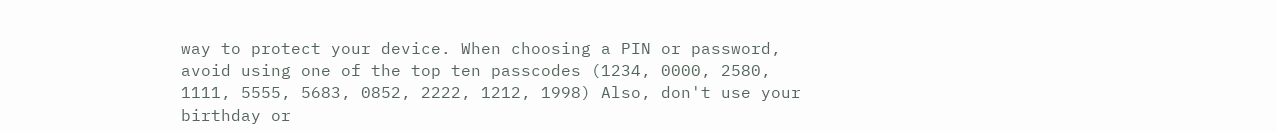way to protect your device. When choosing a PIN or password, avoid using one of the top ten passcodes (1234, 0000, 2580, 1111, 5555, 5683, 0852, 2222, 1212, 1998) Also, don't use your birthday or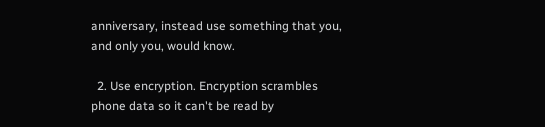anniversary, instead use something that you, and only you, would know.

  2. Use encryption. Encryption scrambles phone data so it can't be read by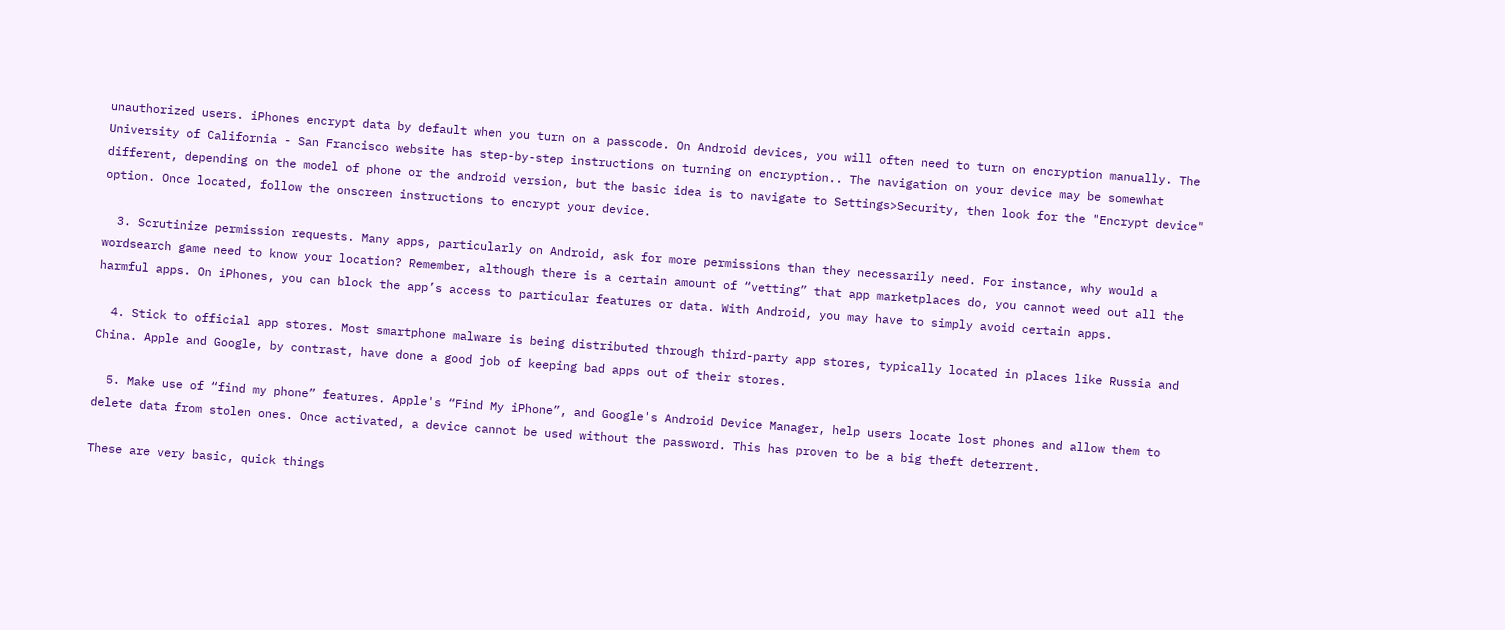unauthorized users. iPhones encrypt data by default when you turn on a passcode. On Android devices, you will often need to turn on encryption manually. The University of California - San Francisco website has step-by-step instructions on turning on encryption.. The navigation on your device may be somewhat different, depending on the model of phone or the android version, but the basic idea is to navigate to Settings>Security, then look for the "Encrypt device" option. Once located, follow the onscreen instructions to encrypt your device.

  3. Scrutinize permission requests. Many apps, particularly on Android, ask for more permissions than they necessarily need. For instance, why would a wordsearch game need to know your location? Remember, although there is a certain amount of “vetting” that app marketplaces do, you cannot weed out all the harmful apps. On iPhones, you can block the app’s access to particular features or data. With Android, you may have to simply avoid certain apps.

  4. Stick to official app stores. Most smartphone malware is being distributed through third-party app stores, typically located in places like Russia and China. Apple and Google, by contrast, have done a good job of keeping bad apps out of their stores.

  5. Make use of “find my phone” features. Apple's “Find My iPhone”, and Google's Android Device Manager, help users locate lost phones and allow them to delete data from stolen ones. Once activated, a device cannot be used without the password. This has proven to be a big theft deterrent.

These are very basic, quick things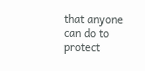that anyone can do to protect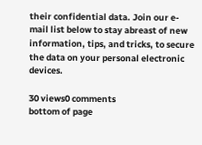their confidential data. Join our e-mail list below to stay abreast of new information, tips, and tricks, to secure the data on your personal electronic devices.

30 views0 comments
bottom of page